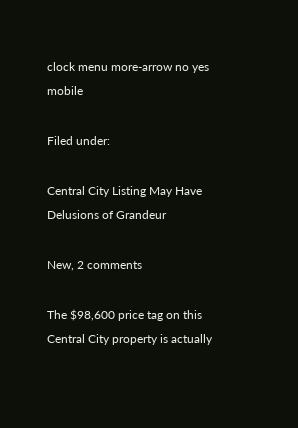clock menu more-arrow no yes mobile

Filed under:

Central City Listing May Have Delusions of Grandeur

New, 2 comments

The $98,600 price tag on this Central City property is actually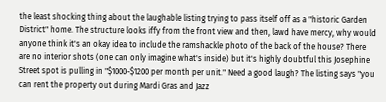the least shocking thing about the laughable listing trying to pass itself off as a "historic Garden District" home. The structure looks iffy from the front view and then, lawd have mercy, why would anyone think it's an okay idea to include the ramshackle photo of the back of the house? There are no interior shots (one can only imagine what's inside) but it's highly doubtful this Josephine Street spot is pulling in "$1000-$1200 per month per unit." Need a good laugh? The listing says "you can rent the property out during Mardi Gras and Jazz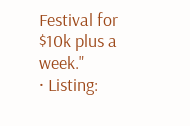Festival for $10k plus a week."
· Listing: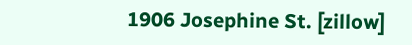1906 Josephine St. [zillow]